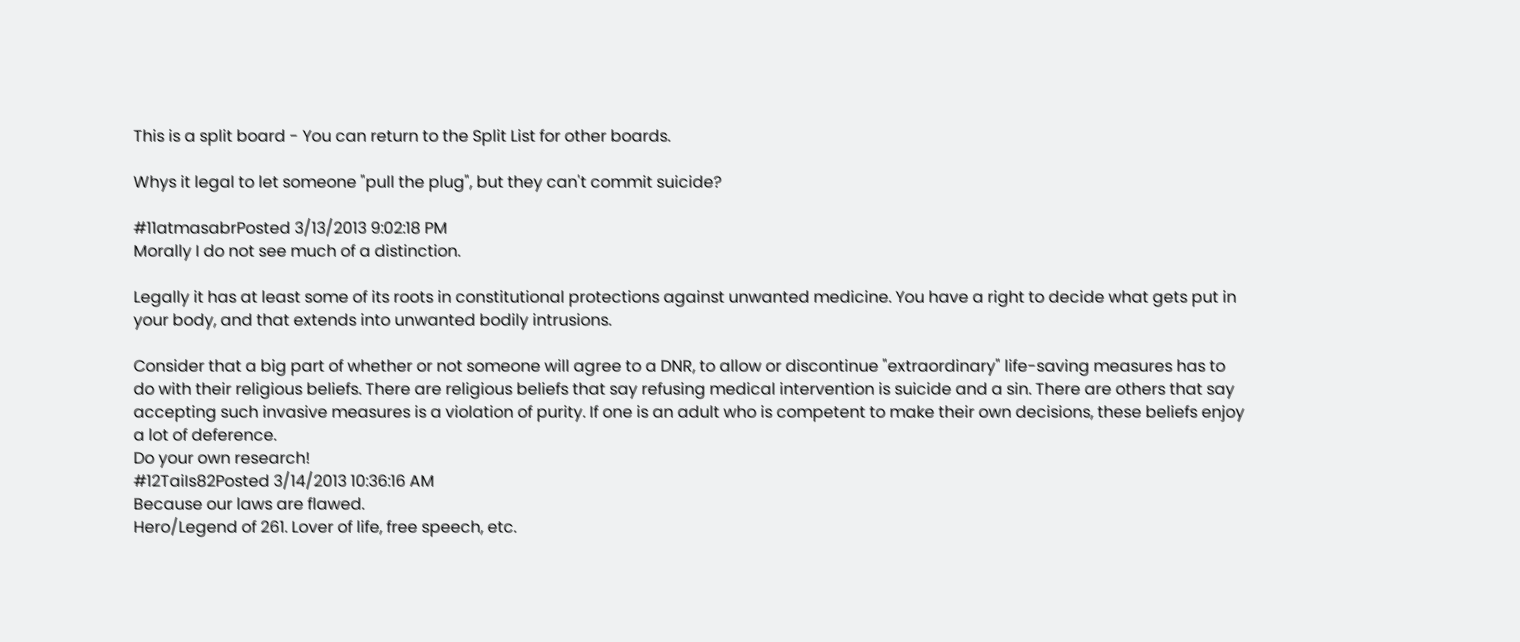This is a split board - You can return to the Split List for other boards.

Whys it legal to let someone "pull the plug", but they can't commit suicide?

#11atmasabrPosted 3/13/2013 9:02:18 PM
Morally I do not see much of a distinction.

Legally it has at least some of its roots in constitutional protections against unwanted medicine. You have a right to decide what gets put in your body, and that extends into unwanted bodily intrusions.

Consider that a big part of whether or not someone will agree to a DNR, to allow or discontinue "extraordinary" life-saving measures has to do with their religious beliefs. There are religious beliefs that say refusing medical intervention is suicide and a sin. There are others that say accepting such invasive measures is a violation of purity. If one is an adult who is competent to make their own decisions, these beliefs enjoy a lot of deference.
Do your own research!
#12TaiIs82Posted 3/14/2013 10:36:16 AM
Because our laws are flawed.
Hero/Legend of 261. Lover of life, free speech, etc.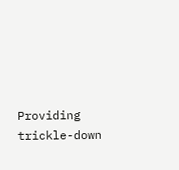Providing trickle-down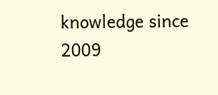knowledge since 2009